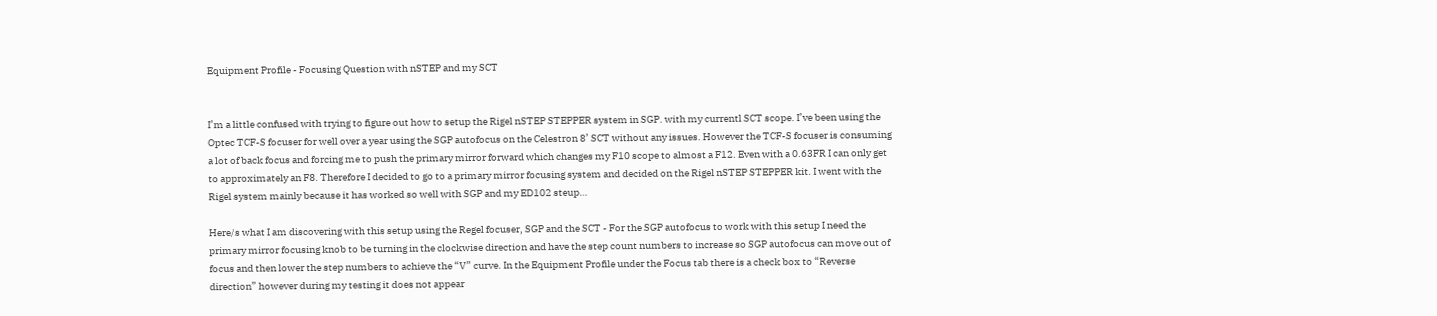Equipment Profile - Focusing Question with nSTEP and my SCT


I’m a little confused with trying to figure out how to setup the Rigel nSTEP STEPPER system in SGP. with my currentl SCT scope. I’ve been using the Optec TCF-S focuser for well over a year using the SGP autofocus on the Celestron 8’ SCT without any issues. However the TCF-S focuser is consuming a lot of back focus and forcing me to push the primary mirror forward which changes my F10 scope to almost a F12. Even with a 0.63FR I can only get to approximately an F8. Therefore I decided to go to a primary mirror focusing system and decided on the Rigel nSTEP STEPPER kit. I went with the Rigel system mainly because it has worked so well with SGP and my ED102 steup…

Here/s what I am discovering with this setup using the Regel focuser, SGP and the SCT - For the SGP autofocus to work with this setup I need the primary mirror focusing knob to be turning in the clockwise direction and have the step count numbers to increase so SGP autofocus can move out of focus and then lower the step numbers to achieve the “V” curve. In the Equipment Profile under the Focus tab there is a check box to “Reverse direction” however during my testing it does not appear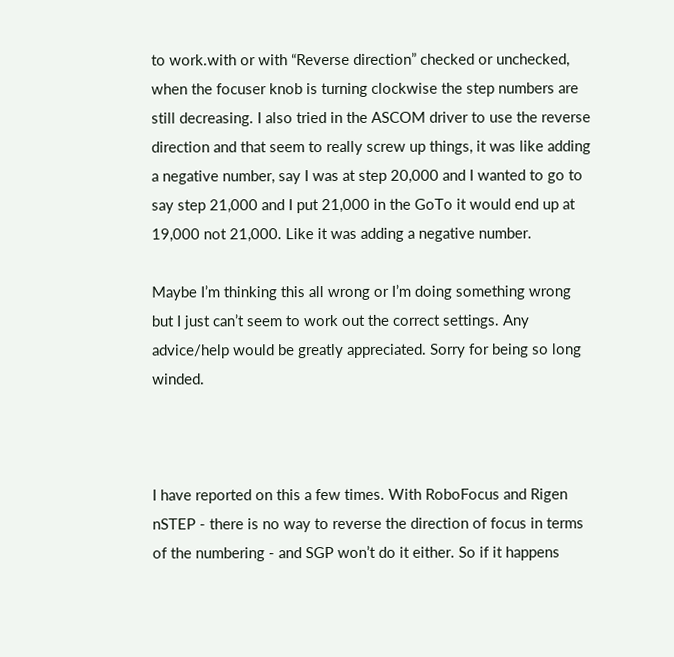to work.with or with “Reverse direction” checked or unchecked, when the focuser knob is turning clockwise the step numbers are still decreasing. I also tried in the ASCOM driver to use the reverse direction and that seem to really screw up things, it was like adding a negative number, say I was at step 20,000 and I wanted to go to say step 21,000 and I put 21,000 in the GoTo it would end up at 19,000 not 21,000. Like it was adding a negative number.

Maybe I’m thinking this all wrong or I’m doing something wrong but I just can’t seem to work out the correct settings. Any advice/help would be greatly appreciated. Sorry for being so long winded.



I have reported on this a few times. With RoboFocus and Rigen nSTEP - there is no way to reverse the direction of focus in terms of the numbering - and SGP won’t do it either. So if it happens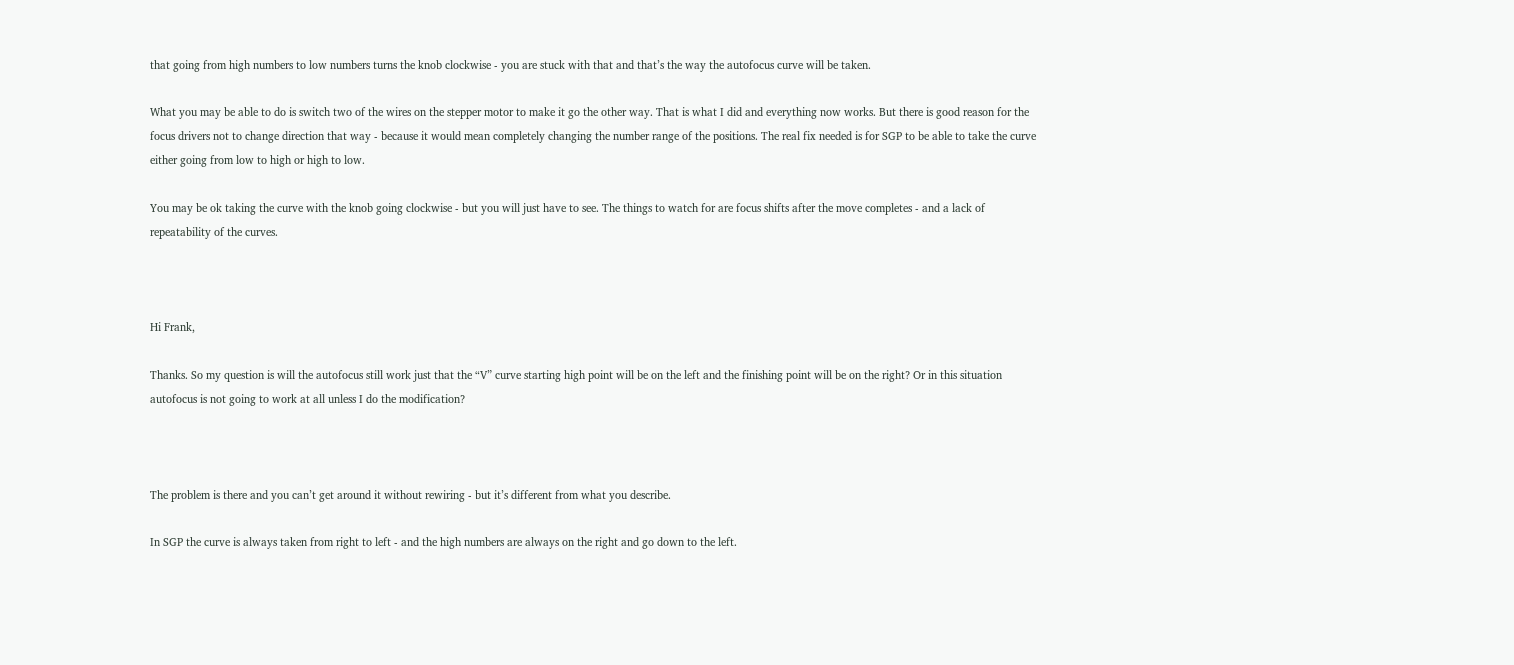that going from high numbers to low numbers turns the knob clockwise - you are stuck with that and that’s the way the autofocus curve will be taken.

What you may be able to do is switch two of the wires on the stepper motor to make it go the other way. That is what I did and everything now works. But there is good reason for the focus drivers not to change direction that way - because it would mean completely changing the number range of the positions. The real fix needed is for SGP to be able to take the curve either going from low to high or high to low.

You may be ok taking the curve with the knob going clockwise - but you will just have to see. The things to watch for are focus shifts after the move completes - and a lack of repeatability of the curves.



Hi Frank,

Thanks. So my question is will the autofocus still work just that the “V” curve starting high point will be on the left and the finishing point will be on the right? Or in this situation autofocus is not going to work at all unless I do the modification?



The problem is there and you can’t get around it without rewiring - but it’s different from what you describe.

In SGP the curve is always taken from right to left - and the high numbers are always on the right and go down to the left.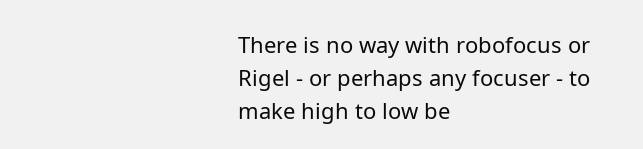There is no way with robofocus or Rigel - or perhaps any focuser - to make high to low be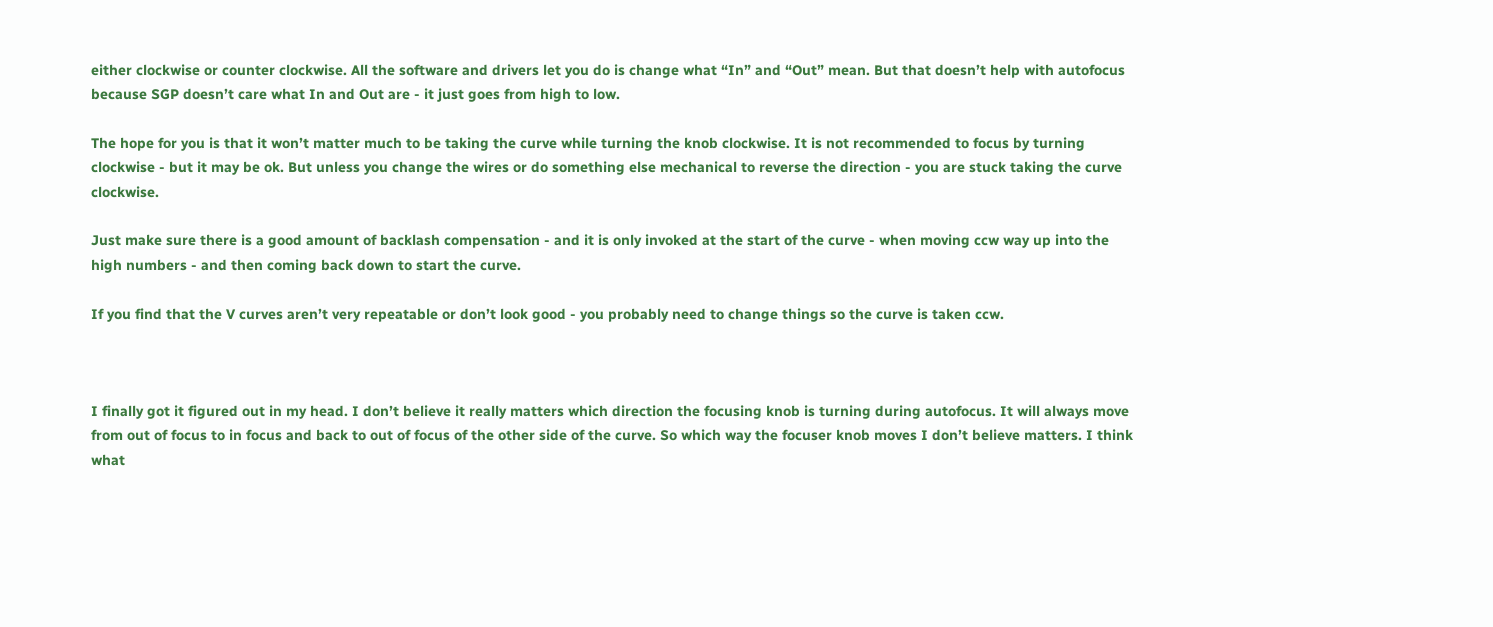either clockwise or counter clockwise. All the software and drivers let you do is change what “In” and “Out” mean. But that doesn’t help with autofocus because SGP doesn’t care what In and Out are - it just goes from high to low.

The hope for you is that it won’t matter much to be taking the curve while turning the knob clockwise. It is not recommended to focus by turning clockwise - but it may be ok. But unless you change the wires or do something else mechanical to reverse the direction - you are stuck taking the curve clockwise.

Just make sure there is a good amount of backlash compensation - and it is only invoked at the start of the curve - when moving ccw way up into the high numbers - and then coming back down to start the curve.

If you find that the V curves aren’t very repeatable or don’t look good - you probably need to change things so the curve is taken ccw.



I finally got it figured out in my head. I don’t believe it really matters which direction the focusing knob is turning during autofocus. It will always move from out of focus to in focus and back to out of focus of the other side of the curve. So which way the focuser knob moves I don’t believe matters. I think what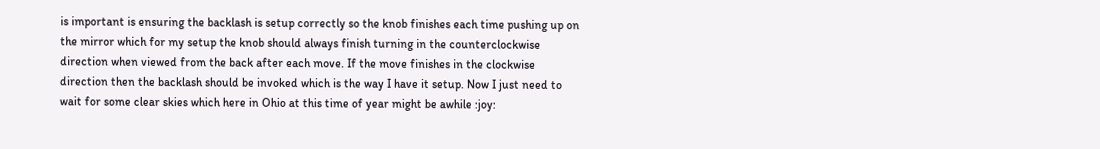is important is ensuring the backlash is setup correctly so the knob finishes each time pushing up on the mirror which for my setup the knob should always finish turning in the counterclockwise direction when viewed from the back after each move. If the move finishes in the clockwise direction then the backlash should be invoked which is the way I have it setup. Now I just need to wait for some clear skies which here in Ohio at this time of year might be awhile :joy: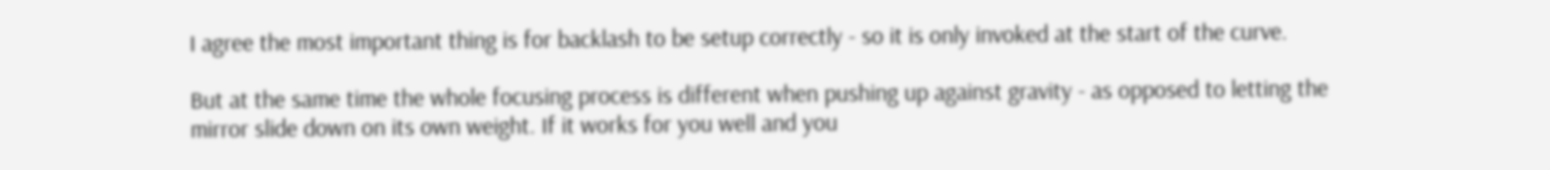I agree the most important thing is for backlash to be setup correctly - so it is only invoked at the start of the curve.

But at the same time the whole focusing process is different when pushing up against gravity - as opposed to letting the mirror slide down on its own weight. If it works for you well and you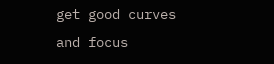get good curves and focus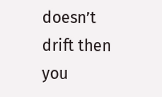doesn’t drift then you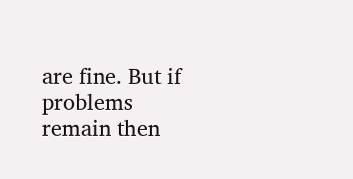are fine. But if problems remain then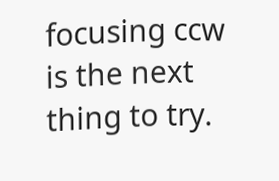focusing ccw is the next thing to try.